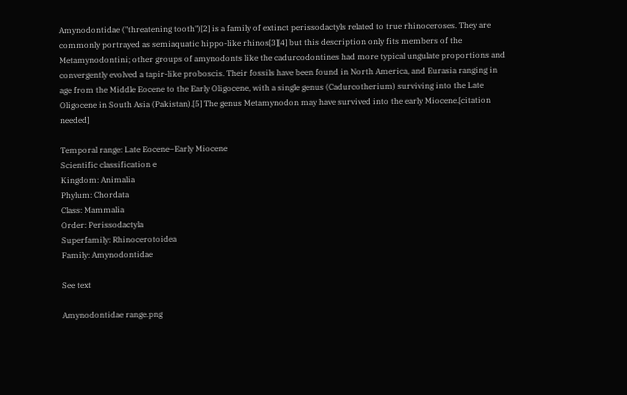Amynodontidae ("threatening tooth")[2] is a family of extinct perissodactyls related to true rhinoceroses. They are commonly portrayed as semiaquatic hippo-like rhinos[3][4] but this description only fits members of the Metamynodontini; other groups of amynodonts like the cadurcodontines had more typical ungulate proportions and convergently evolved a tapir-like proboscis. Their fossils have been found in North America, and Eurasia ranging in age from the Middle Eocene to the Early Oligocene, with a single genus (Cadurcotherium) surviving into the Late Oligocene in South Asia (Pakistan).[5] The genus Metamynodon may have survived into the early Miocene.[citation needed]

Temporal range: Late Eocene–Early Miocene
Scientific classification e
Kingdom: Animalia
Phylum: Chordata
Class: Mammalia
Order: Perissodactyla
Superfamily: Rhinocerotoidea
Family: Amynodontidae

See text

Amynodontidae range.png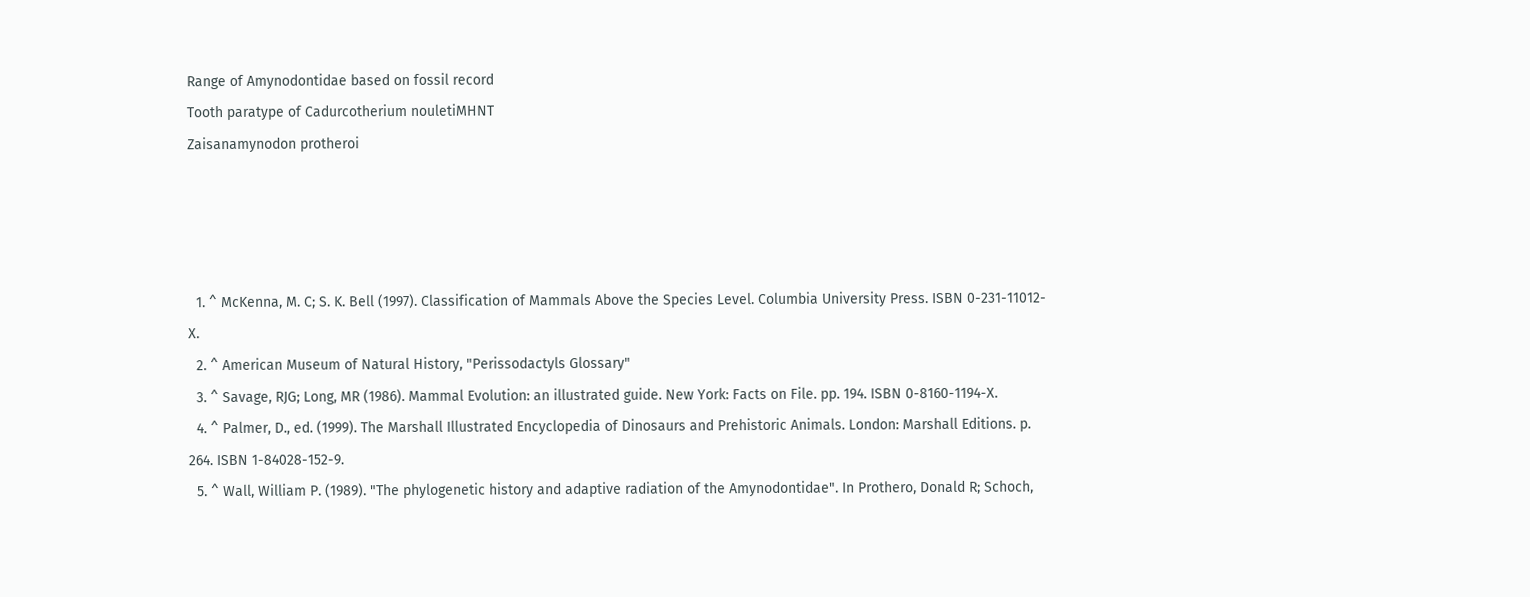Range of Amynodontidae based on fossil record
Tooth paratype of Cadurcotherium nouletiMHNT
Zaisanamynodon protheroi




  1. ^ McKenna, M. C; S. K. Bell (1997). Classification of Mammals Above the Species Level. Columbia University Press. ISBN 0-231-11012-X.
  2. ^ American Museum of Natural History, "Perissodactyls Glossary"
  3. ^ Savage, RJG; Long, MR (1986). Mammal Evolution: an illustrated guide. New York: Facts on File. pp. 194. ISBN 0-8160-1194-X.
  4. ^ Palmer, D., ed. (1999). The Marshall Illustrated Encyclopedia of Dinosaurs and Prehistoric Animals. London: Marshall Editions. p. 264. ISBN 1-84028-152-9.
  5. ^ Wall, William P. (1989). "The phylogenetic history and adaptive radiation of the Amynodontidae". In Prothero, Donald R; Schoch,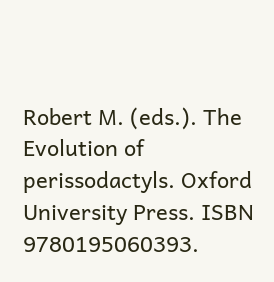Robert M. (eds.). The Evolution of perissodactyls. Oxford University Press. ISBN 9780195060393.